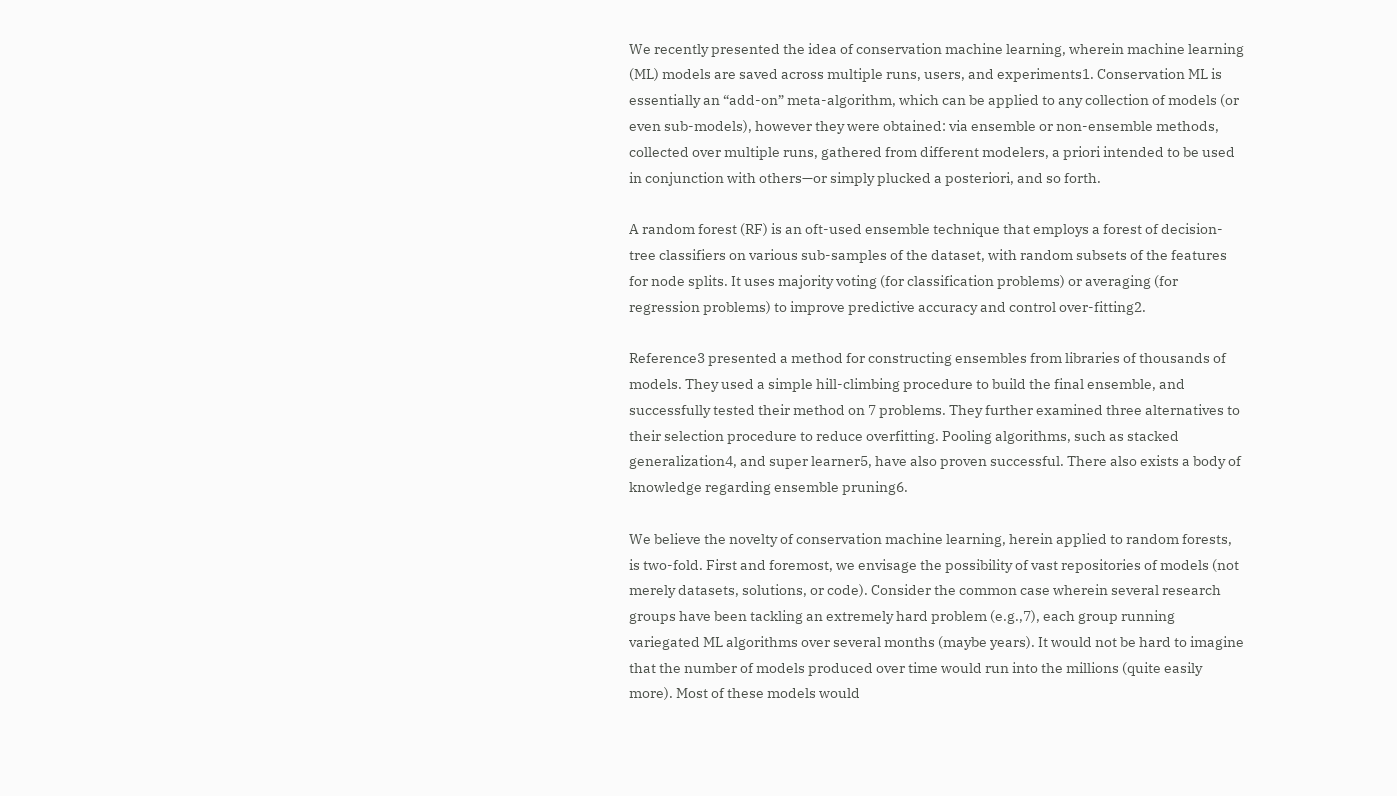We recently presented the idea of conservation machine learning, wherein machine learning (ML) models are saved across multiple runs, users, and experiments1. Conservation ML is essentially an “add-on” meta-algorithm, which can be applied to any collection of models (or even sub-models), however they were obtained: via ensemble or non-ensemble methods, collected over multiple runs, gathered from different modelers, a priori intended to be used in conjunction with others—or simply plucked a posteriori, and so forth.

A random forest (RF) is an oft-used ensemble technique that employs a forest of decision-tree classifiers on various sub-samples of the dataset, with random subsets of the features for node splits. It uses majority voting (for classification problems) or averaging (for regression problems) to improve predictive accuracy and control over-fitting2.

Reference3 presented a method for constructing ensembles from libraries of thousands of models. They used a simple hill-climbing procedure to build the final ensemble, and successfully tested their method on 7 problems. They further examined three alternatives to their selection procedure to reduce overfitting. Pooling algorithms, such as stacked generalization4, and super learner5, have also proven successful. There also exists a body of knowledge regarding ensemble pruning6.

We believe the novelty of conservation machine learning, herein applied to random forests, is two-fold. First and foremost, we envisage the possibility of vast repositories of models (not merely datasets, solutions, or code). Consider the common case wherein several research groups have been tackling an extremely hard problem (e.g.,7), each group running variegated ML algorithms over several months (maybe years). It would not be hard to imagine that the number of models produced over time would run into the millions (quite easily more). Most of these models would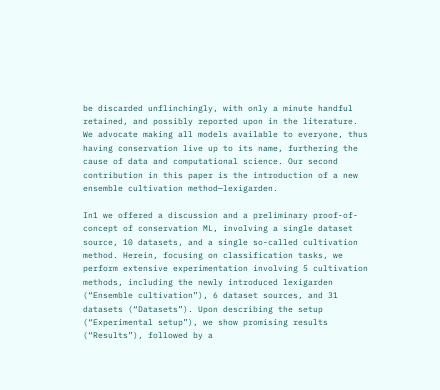be discarded unflinchingly, with only a minute handful retained, and possibly reported upon in the literature. We advocate making all models available to everyone, thus having conservation live up to its name, furthering the cause of data and computational science. Our second contribution in this paper is the introduction of a new ensemble cultivation method—lexigarden.

In1 we offered a discussion and a preliminary proof-of-concept of conservation ML, involving a single dataset source, 10 datasets, and a single so-called cultivation method. Herein, focusing on classification tasks, we perform extensive experimentation involving 5 cultivation methods, including the newly introduced lexigarden (“Ensemble cultivation”), 6 dataset sources, and 31 datasets (“Datasets”). Upon describing the setup (“Experimental setup”), we show promising results (“Results”), followed by a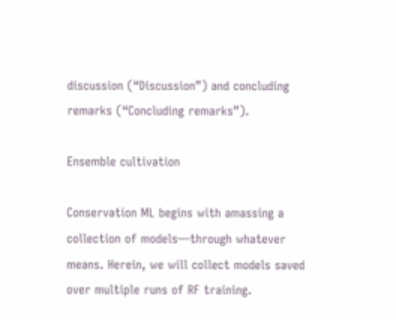discussion (“Discussion”) and concluding remarks (“Concluding remarks”).

Ensemble cultivation

Conservation ML begins with amassing a collection of models—through whatever means. Herein, we will collect models saved over multiple runs of RF training.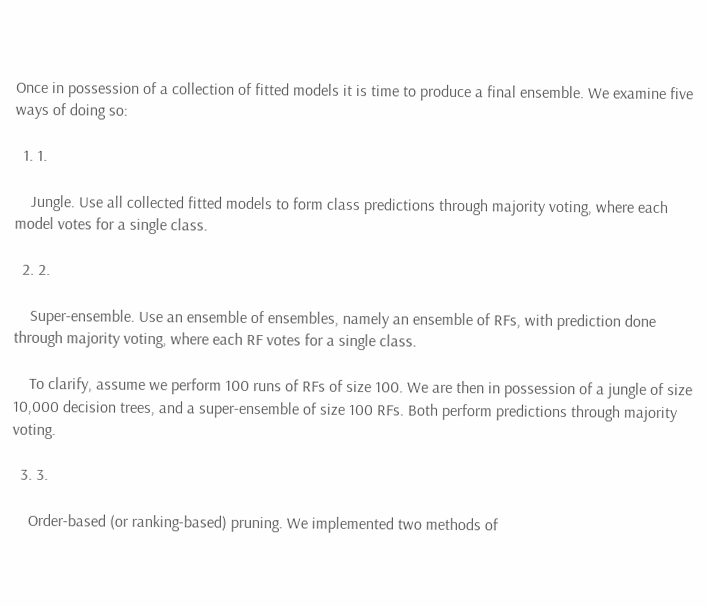Once in possession of a collection of fitted models it is time to produce a final ensemble. We examine five ways of doing so:

  1. 1.

    Jungle. Use all collected fitted models to form class predictions through majority voting, where each model votes for a single class.

  2. 2.

    Super-ensemble. Use an ensemble of ensembles, namely an ensemble of RFs, with prediction done through majority voting, where each RF votes for a single class.

    To clarify, assume we perform 100 runs of RFs of size 100. We are then in possession of a jungle of size 10,000 decision trees, and a super-ensemble of size 100 RFs. Both perform predictions through majority voting.

  3. 3.

    Order-based (or ranking-based) pruning. We implemented two methods of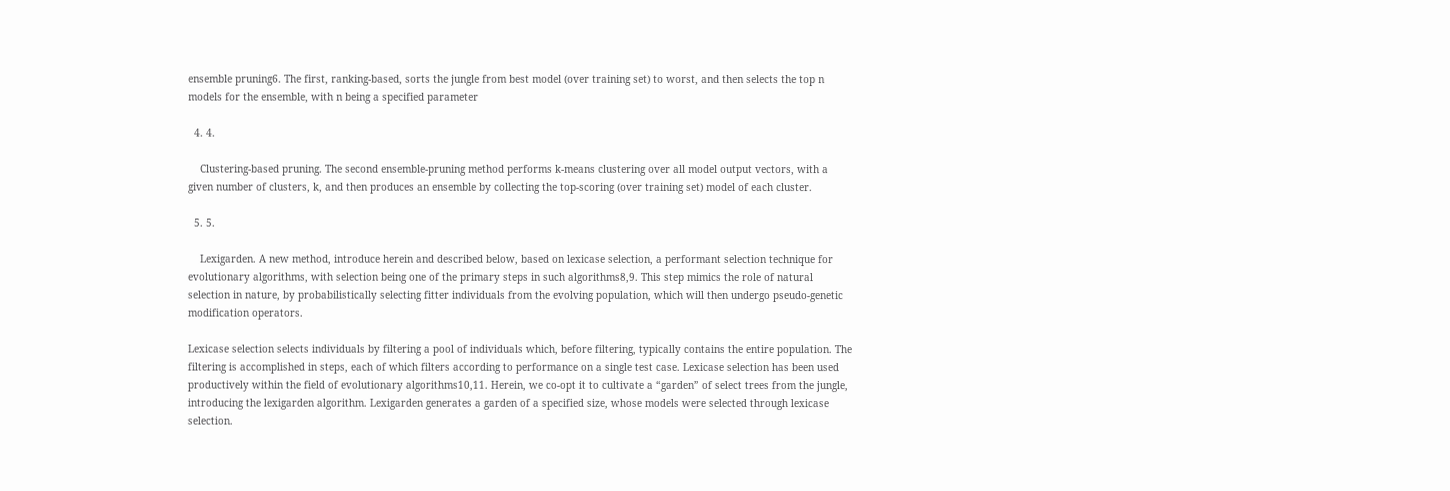ensemble pruning6. The first, ranking-based, sorts the jungle from best model (over training set) to worst, and then selects the top n models for the ensemble, with n being a specified parameter

  4. 4.

    Clustering-based pruning. The second ensemble-pruning method performs k-means clustering over all model output vectors, with a given number of clusters, k, and then produces an ensemble by collecting the top-scoring (over training set) model of each cluster.

  5. 5.

    Lexigarden. A new method, introduce herein and described below, based on lexicase selection, a performant selection technique for evolutionary algorithms, with selection being one of the primary steps in such algorithms8,9. This step mimics the role of natural selection in nature, by probabilistically selecting fitter individuals from the evolving population, which will then undergo pseudo-genetic modification operators.

Lexicase selection selects individuals by filtering a pool of individuals which, before filtering, typically contains the entire population. The filtering is accomplished in steps, each of which filters according to performance on a single test case. Lexicase selection has been used productively within the field of evolutionary algorithms10,11. Herein, we co-opt it to cultivate a “garden” of select trees from the jungle, introducing the lexigarden algorithm. Lexigarden generates a garden of a specified size, whose models were selected through lexicase selection.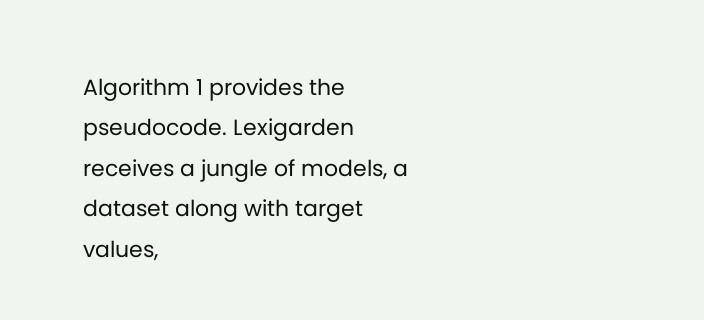Algorithm 1 provides the pseudocode. Lexigarden receives a jungle of models, a dataset along with target values,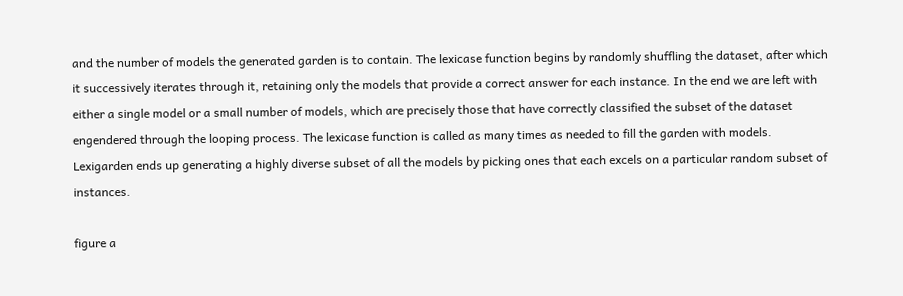and the number of models the generated garden is to contain. The lexicase function begins by randomly shuffling the dataset, after which it successively iterates through it, retaining only the models that provide a correct answer for each instance. In the end we are left with either a single model or a small number of models, which are precisely those that have correctly classified the subset of the dataset engendered through the looping process. The lexicase function is called as many times as needed to fill the garden with models. Lexigarden ends up generating a highly diverse subset of all the models by picking ones that each excels on a particular random subset of instances.

figure a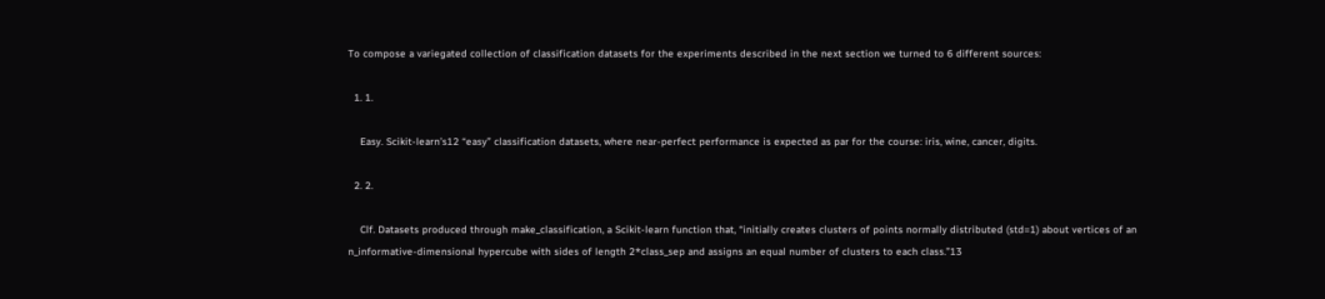To compose a variegated collection of classification datasets for the experiments described in the next section we turned to 6 different sources:

  1. 1.

    Easy. Scikit-learn’s12 “easy” classification datasets, where near-perfect performance is expected as par for the course: iris, wine, cancer, digits.

  2. 2.

    Clf. Datasets produced through make_classification, a Scikit-learn function that, “initially creates clusters of points normally distributed (std=1) about vertices of an n_informative-dimensional hypercube with sides of length 2*class_sep and assigns an equal number of clusters to each class.”13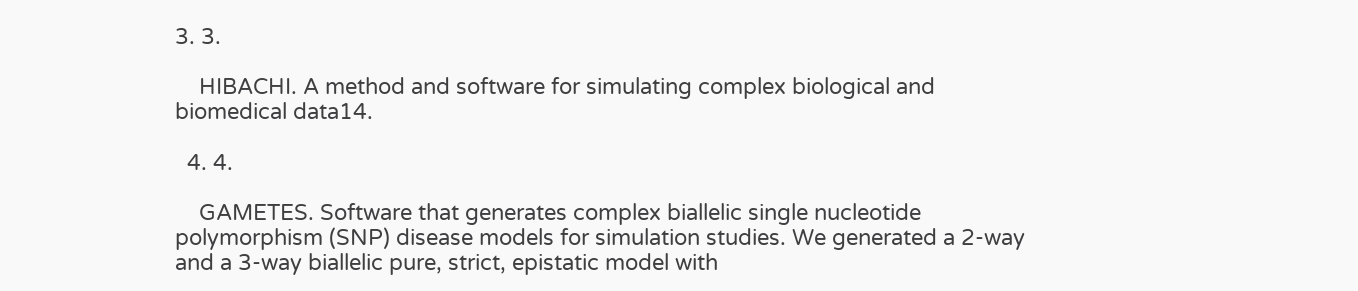3. 3.

    HIBACHI. A method and software for simulating complex biological and biomedical data14.

  4. 4.

    GAMETES. Software that generates complex biallelic single nucleotide polymorphism (SNP) disease models for simulation studies. We generated a 2-way and a 3-way biallelic pure, strict, epistatic model with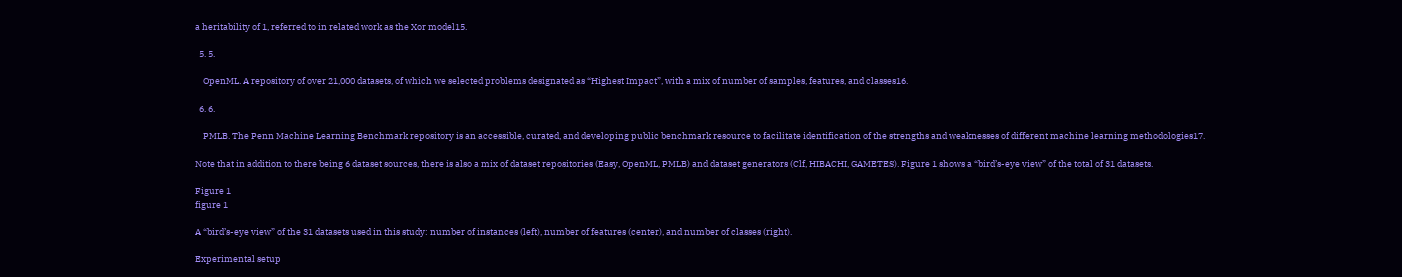a heritability of 1, referred to in related work as the Xor model15.

  5. 5.

    OpenML. A repository of over 21,000 datasets, of which we selected problems designated as “Highest Impact”, with a mix of number of samples, features, and classes16.

  6. 6.

    PMLB. The Penn Machine Learning Benchmark repository is an accessible, curated, and developing public benchmark resource to facilitate identification of the strengths and weaknesses of different machine learning methodologies17.

Note that in addition to there being 6 dataset sources, there is also a mix of dataset repositories (Easy, OpenML, PMLB) and dataset generators (Clf, HIBACHI, GAMETES). Figure 1 shows a “bird’s-eye view” of the total of 31 datasets.

Figure 1
figure 1

A “bird’s-eye view” of the 31 datasets used in this study: number of instances (left), number of features (center), and number of classes (right).

Experimental setup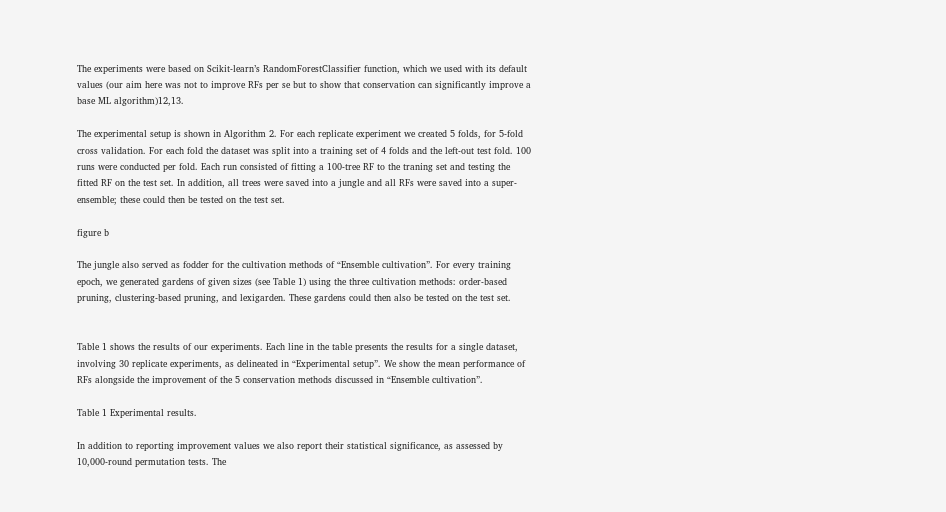The experiments were based on Scikit-learn’s RandomForestClassifier function, which we used with its default values (our aim here was not to improve RFs per se but to show that conservation can significantly improve a base ML algorithm)12,13.

The experimental setup is shown in Algorithm 2. For each replicate experiment we created 5 folds, for 5-fold cross validation. For each fold the dataset was split into a training set of 4 folds and the left-out test fold. 100 runs were conducted per fold. Each run consisted of fitting a 100-tree RF to the traning set and testing the fitted RF on the test set. In addition, all trees were saved into a jungle and all RFs were saved into a super-ensemble; these could then be tested on the test set.

figure b

The jungle also served as fodder for the cultivation methods of “Ensemble cultivation”. For every training epoch, we generated gardens of given sizes (see Table 1) using the three cultivation methods: order-based pruning, clustering-based pruning, and lexigarden. These gardens could then also be tested on the test set.


Table 1 shows the results of our experiments. Each line in the table presents the results for a single dataset, involving 30 replicate experiments, as delineated in “Experimental setup”. We show the mean performance of RFs alongside the improvement of the 5 conservation methods discussed in “Ensemble cultivation”.

Table 1 Experimental results.

In addition to reporting improvement values we also report their statistical significance, as assessed by 10,000-round permutation tests. The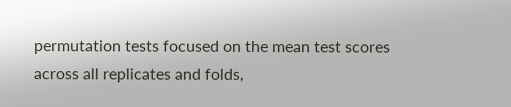permutation tests focused on the mean test scores across all replicates and folds,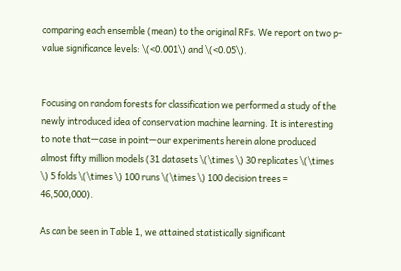comparing each ensemble (mean) to the original RFs. We report on two p-value significance levels: \(<0.001\) and \(<0.05\).


Focusing on random forests for classification we performed a study of the newly introduced idea of conservation machine learning. It is interesting to note that—case in point—our experiments herein alone produced almost fifty million models (31 datasets \(\times \) 30 replicates \(\times \) 5 folds \(\times \) 100 runs \(\times \) 100 decision trees = 46,500,000).

As can be seen in Table 1, we attained statistically significant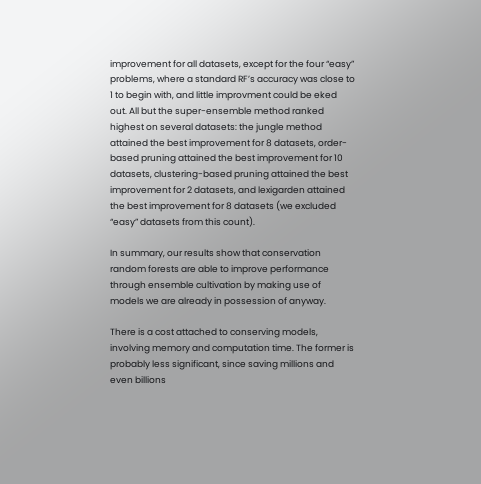improvement for all datasets, except for the four “easy” problems, where a standard RF’s accuracy was close to 1 to begin with, and little improvment could be eked out. All but the super-ensemble method ranked highest on several datasets: the jungle method attained the best improvement for 8 datasets, order-based pruning attained the best improvement for 10 datasets, clustering-based pruning attained the best improvement for 2 datasets, and lexigarden attained the best improvement for 8 datasets (we excluded “easy” datasets from this count).

In summary, our results show that conservation random forests are able to improve performance through ensemble cultivation by making use of models we are already in possession of anyway.

There is a cost attached to conserving models, involving memory and computation time. The former is probably less significant, since saving millions and even billions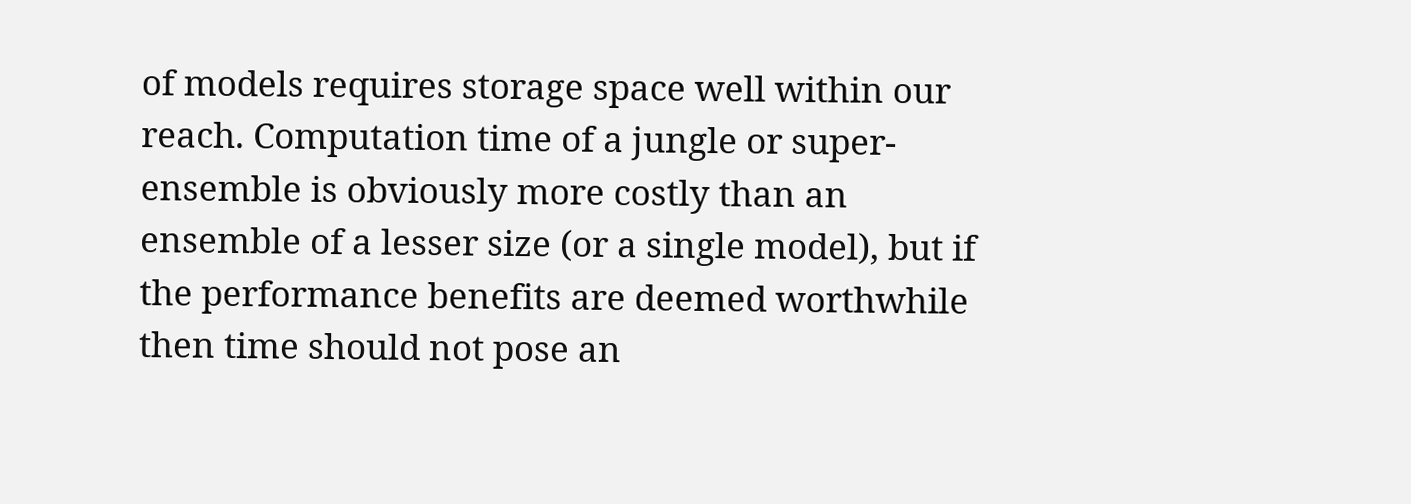of models requires storage space well within our reach. Computation time of a jungle or super-ensemble is obviously more costly than an ensemble of a lesser size (or a single model), but if the performance benefits are deemed worthwhile then time should not pose an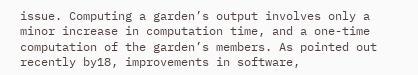issue. Computing a garden’s output involves only a minor increase in computation time, and a one-time computation of the garden’s members. As pointed out recently by18, improvements in software,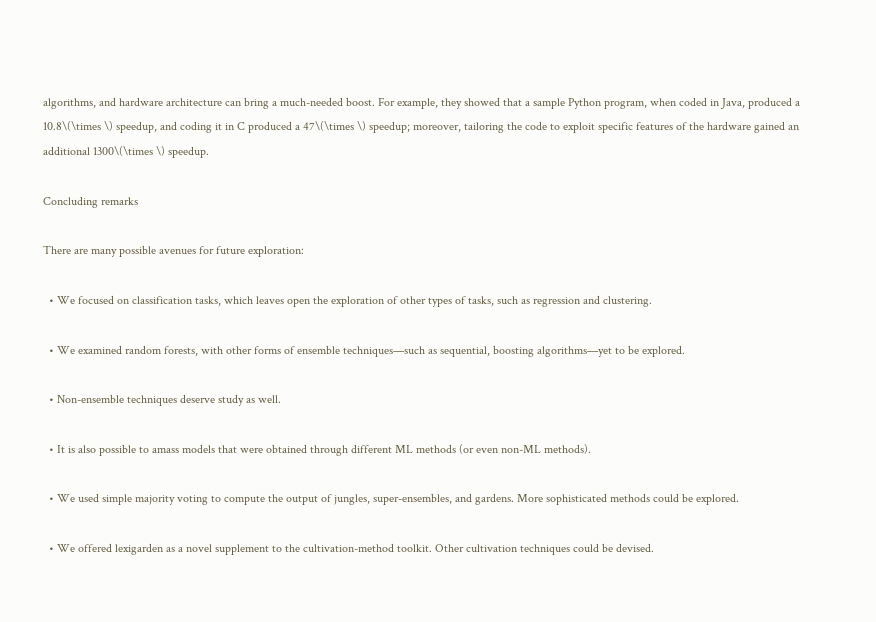algorithms, and hardware architecture can bring a much-needed boost. For example, they showed that a sample Python program, when coded in Java, produced a 10.8\(\times \) speedup, and coding it in C produced a 47\(\times \) speedup; moreover, tailoring the code to exploit specific features of the hardware gained an additional 1300\(\times \) speedup.

Concluding remarks

There are many possible avenues for future exploration:

  • We focused on classification tasks, which leaves open the exploration of other types of tasks, such as regression and clustering.

  • We examined random forests, with other forms of ensemble techniques—such as sequential, boosting algorithms—yet to be explored.

  • Non-ensemble techniques deserve study as well.

  • It is also possible to amass models that were obtained through different ML methods (or even non-ML methods).

  • We used simple majority voting to compute the output of jungles, super-ensembles, and gardens. More sophisticated methods could be explored.

  • We offered lexigarden as a novel supplement to the cultivation-method toolkit. Other cultivation techniques could be devised.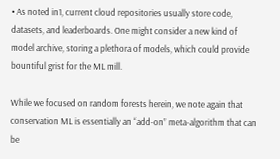• As noted in1, current cloud repositories usually store code, datasets, and leaderboards. One might consider a new kind of model archive, storing a plethora of models, which could provide bountiful grist for the ML mill.

While we focused on random forests herein, we note again that conservation ML is essentially an “add-on” meta-algorithm that can be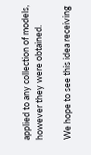applied to any collection of models, however they were obtained.

We hope to see this idea receiving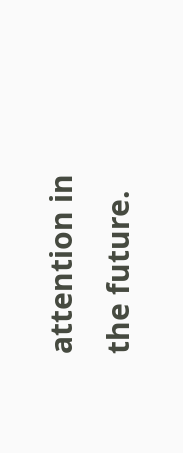attention in the future.